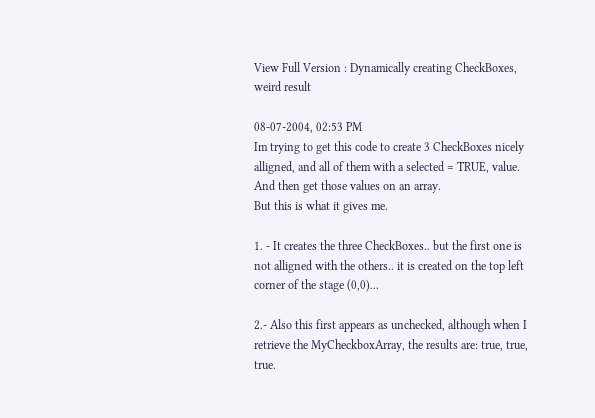View Full Version : Dynamically creating CheckBoxes, weird result

08-07-2004, 02:53 PM
Im trying to get this code to create 3 CheckBoxes nicely alligned, and all of them with a selected = TRUE, value.
And then get those values on an array.
But this is what it gives me.

1. - It creates the three CheckBoxes.. but the first one is not alligned with the others.. it is created on the top left corner of the stage (0,0)...

2.- Also this first appears as unchecked, although when I retrieve the MyCheckboxArray, the results are: true, true, true.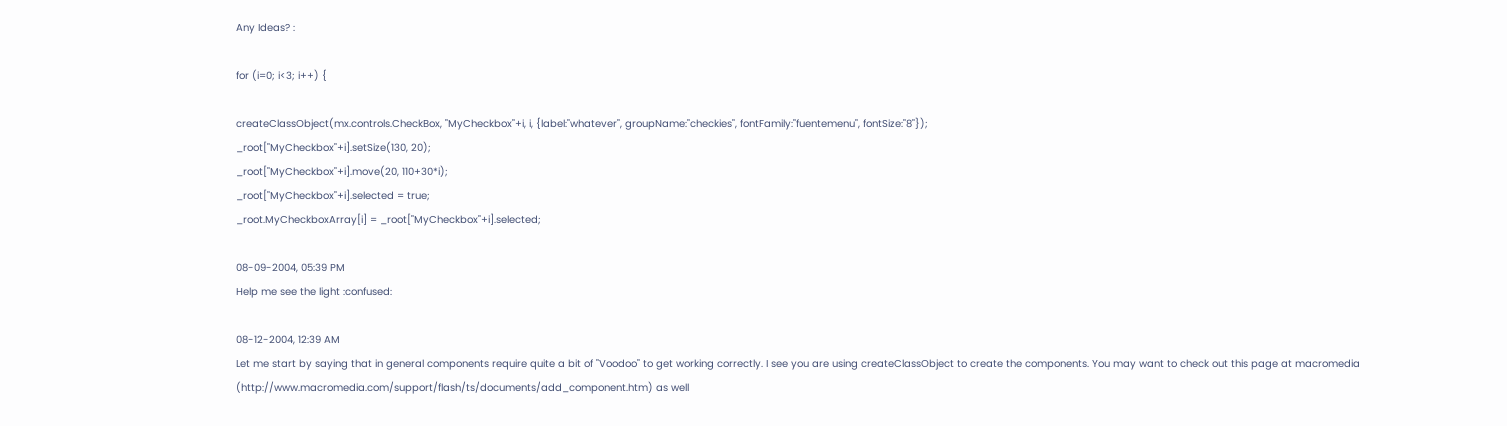Any Ideas? :

for (i=0; i<3; i++) {

createClassObject(mx.controls.CheckBox, "MyCheckbox"+i, i, {label:"whatever", groupName:"checkies", fontFamily:"fuentemenu", fontSize:"8"});
_root["MyCheckbox"+i].setSize(130, 20);
_root["MyCheckbox"+i].move(20, 110+30*i);
_root["MyCheckbox"+i].selected = true;
_root.MyCheckboxArray[i] = _root["MyCheckbox"+i].selected;

08-09-2004, 05:39 PM
Help me see the light :confused:

08-12-2004, 12:39 AM
Let me start by saying that in general components require quite a bit of "Voodoo" to get working correctly. I see you are using createClassObject to create the components. You may want to check out this page at macromedia (http://www.macromedia.com/support/flash/ts/documents/add_component.htm) as well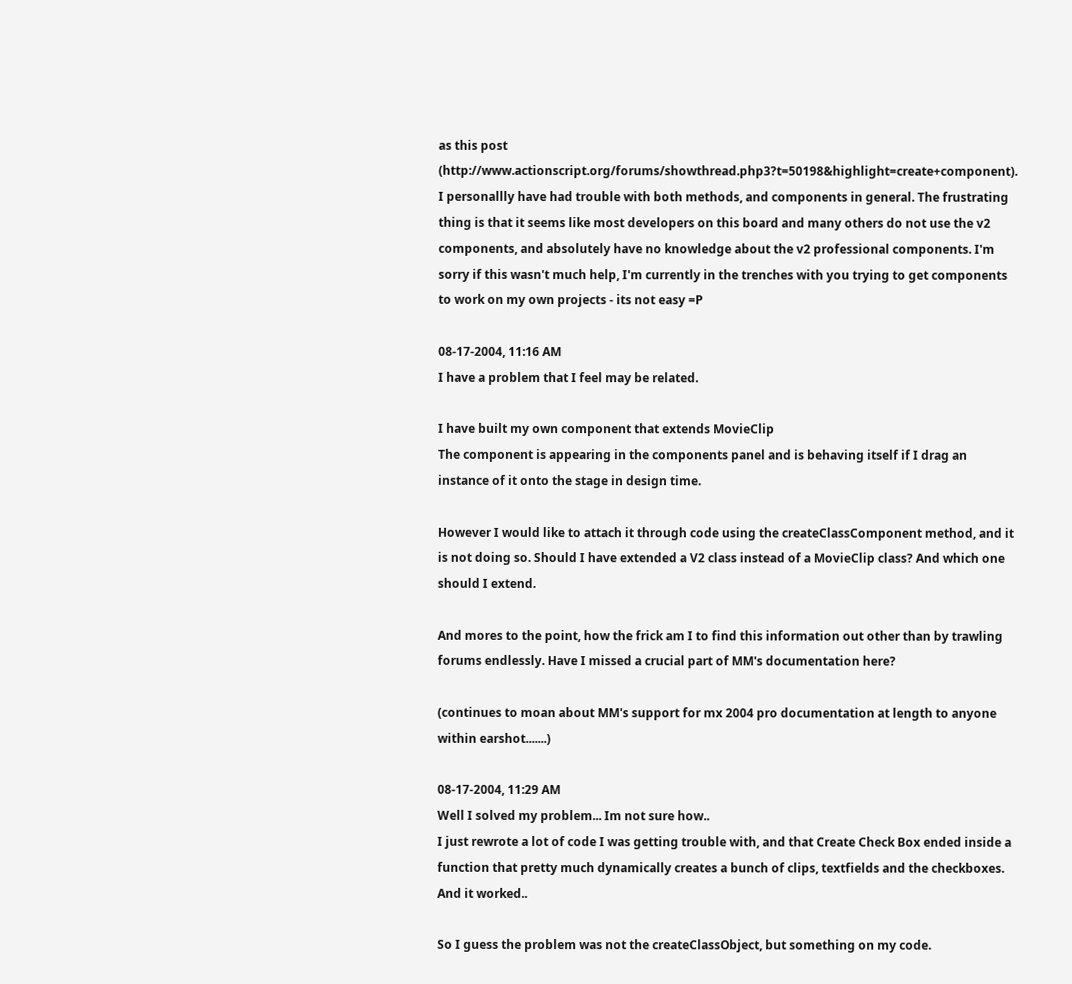as this post (http://www.actionscript.org/forums/showthread.php3?t=50198&highlight=create+component). I personallly have had trouble with both methods, and components in general. The frustrating thing is that it seems like most developers on this board and many others do not use the v2 components, and absolutely have no knowledge about the v2 professional components. I'm sorry if this wasn't much help, I'm currently in the trenches with you trying to get components to work on my own projects - its not easy =P

08-17-2004, 11:16 AM
I have a problem that I feel may be related.

I have built my own component that extends MovieClip
The component is appearing in the components panel and is behaving itself if I drag an instance of it onto the stage in design time.

However I would like to attach it through code using the createClassComponent method, and it is not doing so. Should I have extended a V2 class instead of a MovieClip class? And which one should I extend.

And mores to the point, how the frick am I to find this information out other than by trawling forums endlessly. Have I missed a crucial part of MM's documentation here?

(continues to moan about MM's support for mx 2004 pro documentation at length to anyone within earshot.......)

08-17-2004, 11:29 AM
Well I solved my problem... Im not sure how..
I just rewrote a lot of code I was getting trouble with, and that Create Check Box ended inside a function that pretty much dynamically creates a bunch of clips, textfields and the checkboxes.
And it worked..

So I guess the problem was not the createClassObject, but something on my code.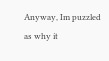Anyway, Im puzzled as why it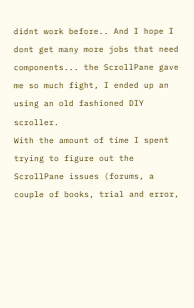didnt work before.. And I hope I dont get many more jobs that need components... the ScrollPane gave me so much fight, I ended up an using an old fashioned DIY scroller.
With the amount of time I spent trying to figure out the ScrollPane issues (forums, a couple of books, trial and error,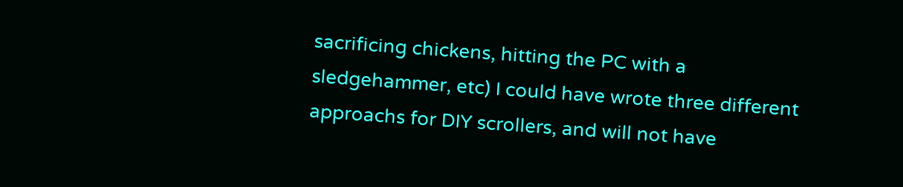sacrificing chickens, hitting the PC with a sledgehammer, etc) I could have wrote three different approachs for DIY scrollers, and will not have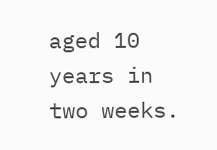aged 10 years in two weeks.